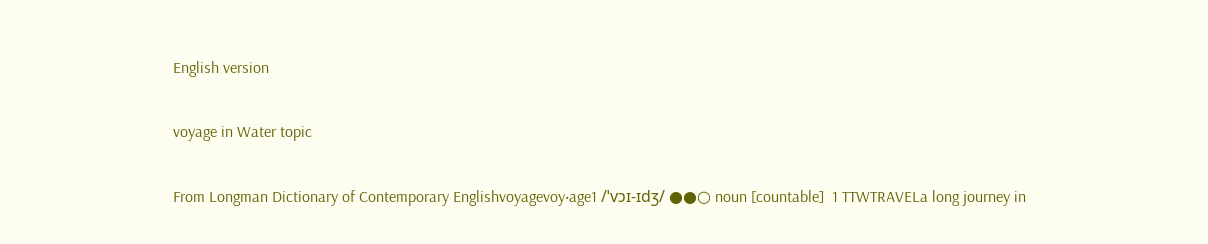English version

voyage in Water topic

From Longman Dictionary of Contemporary Englishvoyagevoy‧age1 /ˈvɔɪ-ɪdʒ/ ●●○ noun [countable]  1 TTWTRAVELa long journey in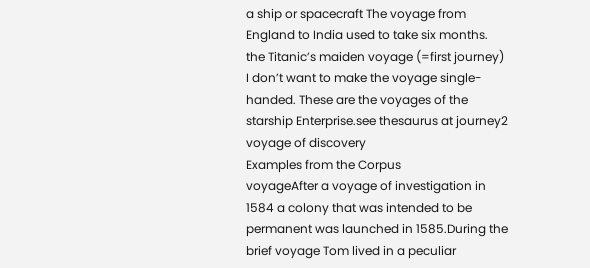a ship or spacecraft The voyage from England to India used to take six months. the Titanic’s maiden voyage (=first journey) I don’t want to make the voyage single-handed. These are the voyages of the starship Enterprise.see thesaurus at journey2 voyage of discovery
Examples from the Corpus
voyageAfter a voyage of investigation in 1584 a colony that was intended to be permanent was launched in 1585.During the brief voyage Tom lived in a peculiar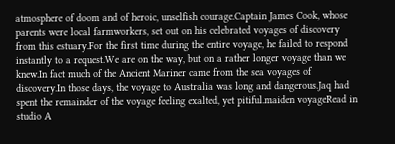atmosphere of doom and of heroic, unselfish courage.Captain James Cook, whose parents were local farmworkers, set out on his celebrated voyages of discovery from this estuary.For the first time during the entire voyage, he failed to respond instantly to a request.We are on the way, but on a rather longer voyage than we knew.In fact much of the Ancient Mariner came from the sea voyages of discovery.In those days, the voyage to Australia was long and dangerous.Jaq had spent the remainder of the voyage feeling exalted, yet pitiful.maiden voyageRead in studio A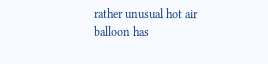rather unusual hot air balloon has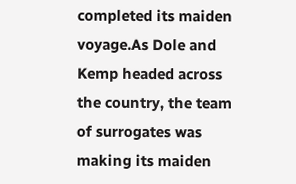completed its maiden voyage.As Dole and Kemp headed across the country, the team of surrogates was making its maiden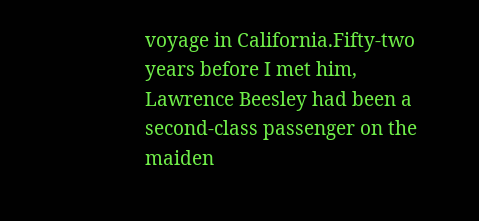voyage in California.Fifty-two years before I met him, Lawrence Beesley had been a second-class passenger on the maiden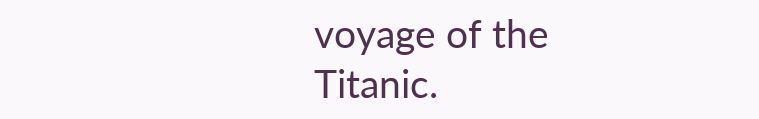voyage of the Titanic.